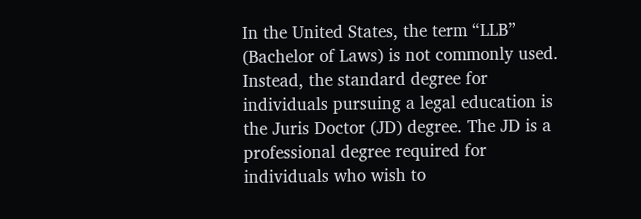In the United States, the term “LLB” (Bachelor of Laws) is not commonly used. Instead, the standard degree for individuals pursuing a legal education is the Juris Doctor (JD) degree. The JD is a professional degree required for individuals who wish to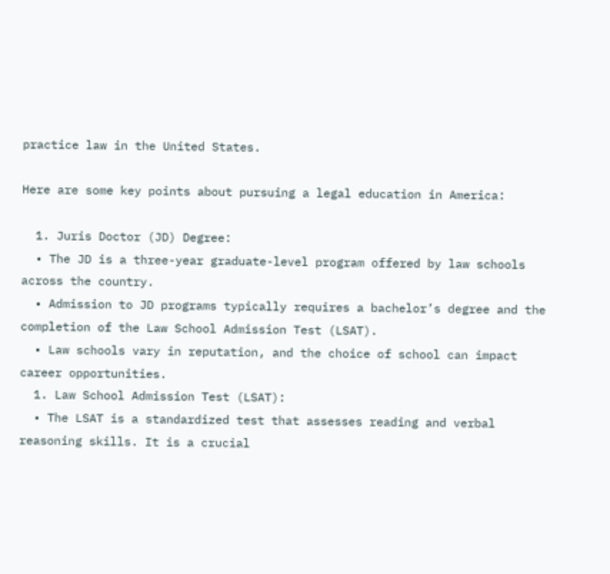practice law in the United States.

Here are some key points about pursuing a legal education in America:

  1. Juris Doctor (JD) Degree:
  • The JD is a three-year graduate-level program offered by law schools across the country.
  • Admission to JD programs typically requires a bachelor’s degree and the completion of the Law School Admission Test (LSAT).
  • Law schools vary in reputation, and the choice of school can impact career opportunities.
  1. Law School Admission Test (LSAT):
  • The LSAT is a standardized test that assesses reading and verbal reasoning skills. It is a crucial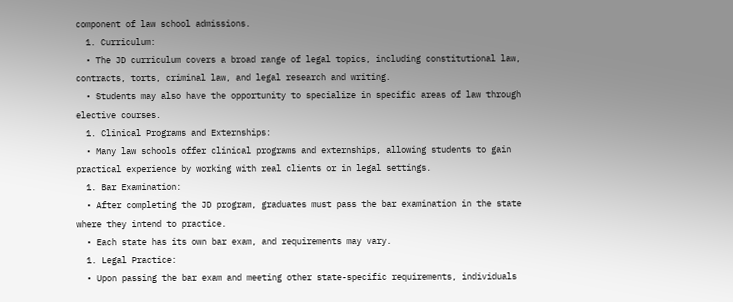component of law school admissions.
  1. Curriculum:
  • The JD curriculum covers a broad range of legal topics, including constitutional law, contracts, torts, criminal law, and legal research and writing.
  • Students may also have the opportunity to specialize in specific areas of law through elective courses.
  1. Clinical Programs and Externships:
  • Many law schools offer clinical programs and externships, allowing students to gain practical experience by working with real clients or in legal settings.
  1. Bar Examination:
  • After completing the JD program, graduates must pass the bar examination in the state where they intend to practice.
  • Each state has its own bar exam, and requirements may vary.
  1. Legal Practice:
  • Upon passing the bar exam and meeting other state-specific requirements, individuals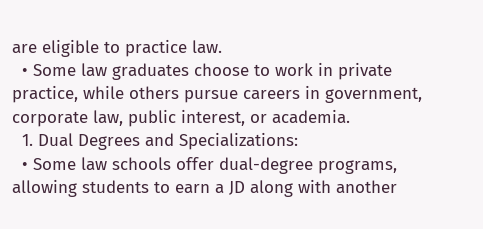are eligible to practice law.
  • Some law graduates choose to work in private practice, while others pursue careers in government, corporate law, public interest, or academia.
  1. Dual Degrees and Specializations:
  • Some law schools offer dual-degree programs, allowing students to earn a JD along with another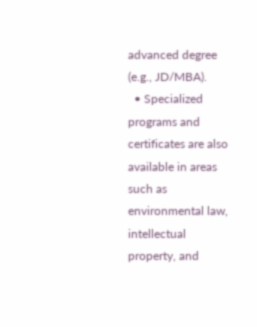advanced degree (e.g., JD/MBA).
  • Specialized programs and certificates are also available in areas such as environmental law, intellectual property, and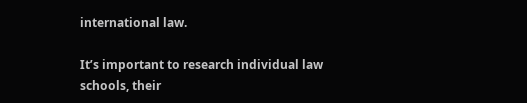international law.

It’s important to research individual law schools, their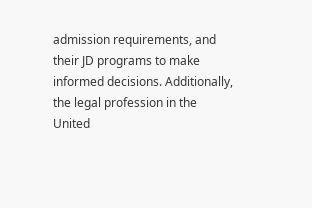admission requirements, and their JD programs to make informed decisions. Additionally, the legal profession in the United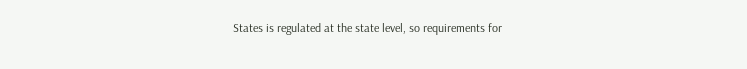States is regulated at the state level, so requirements for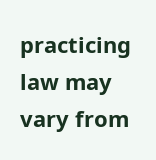practicing law may vary from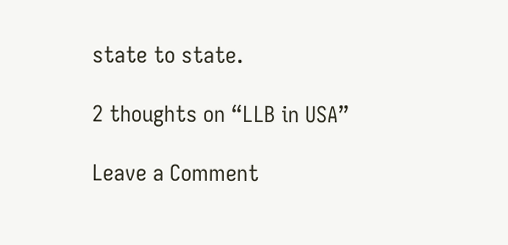state to state.

2 thoughts on “LLB in USA”

Leave a Comment